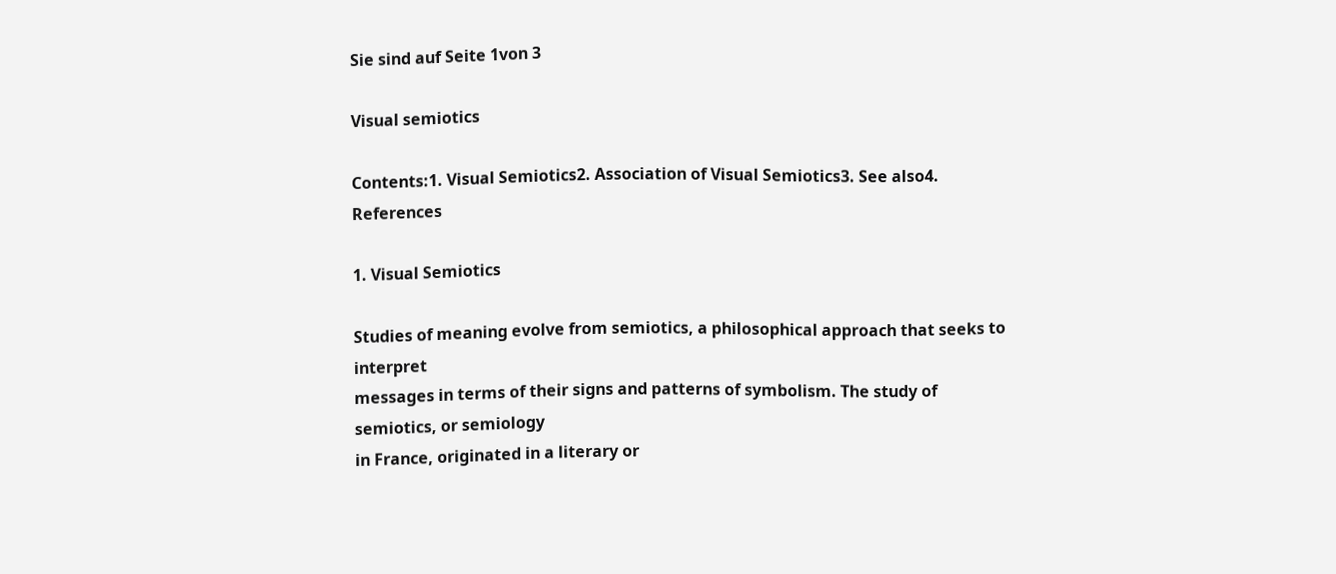Sie sind auf Seite 1von 3

Visual semiotics

Contents:1. Visual Semiotics2. Association of Visual Semiotics3. See also4. References

1. Visual Semiotics

Studies of meaning evolve from semiotics, a philosophical approach that seeks to interpret
messages in terms of their signs and patterns of symbolism. The study of semiotics, or semiology
in France, originated in a literary or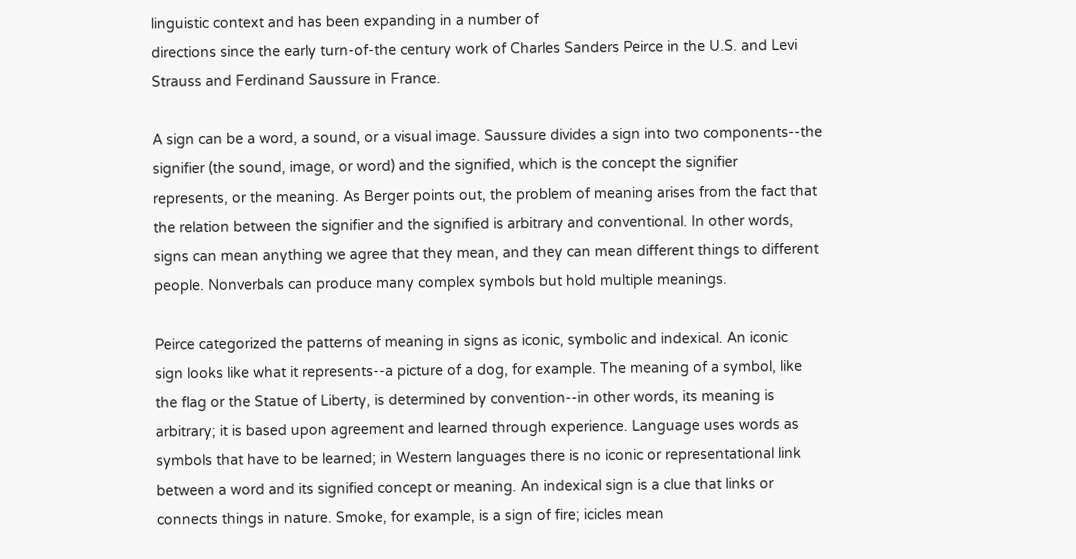linguistic context and has been expanding in a number of
directions since the early turn-of-the century work of Charles Sanders Peirce in the U.S. and Levi
Strauss and Ferdinand Saussure in France.

A sign can be a word, a sound, or a visual image. Saussure divides a sign into two components--the
signifier (the sound, image, or word) and the signified, which is the concept the signifier
represents, or the meaning. As Berger points out, the problem of meaning arises from the fact that
the relation between the signifier and the signified is arbitrary and conventional. In other words,
signs can mean anything we agree that they mean, and they can mean different things to different
people. Nonverbals can produce many complex symbols but hold multiple meanings.

Peirce categorized the patterns of meaning in signs as iconic, symbolic and indexical. An iconic
sign looks like what it represents--a picture of a dog, for example. The meaning of a symbol, like
the flag or the Statue of Liberty, is determined by convention--in other words, its meaning is
arbitrary; it is based upon agreement and learned through experience. Language uses words as
symbols that have to be learned; in Western languages there is no iconic or representational link
between a word and its signified concept or meaning. An indexical sign is a clue that links or
connects things in nature. Smoke, for example, is a sign of fire; icicles mean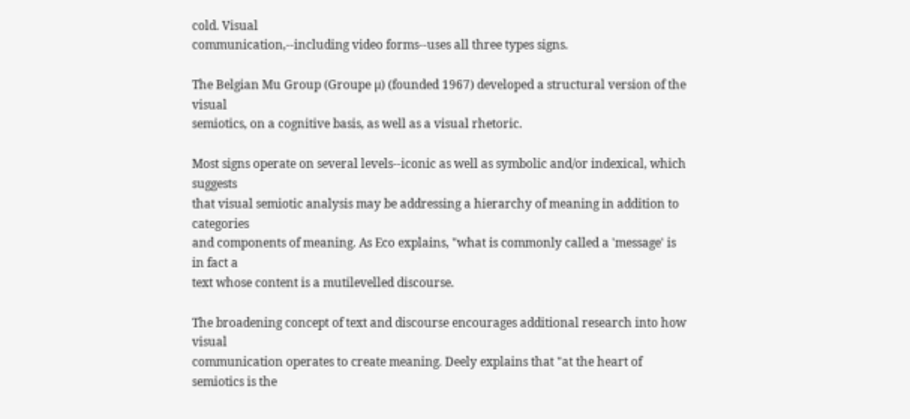cold. Visual
communication,--including video forms--uses all three types signs.

The Belgian Mu Group (Groupe µ) (founded 1967) developed a structural version of the visual
semiotics, on a cognitive basis, as well as a visual rhetoric.

Most signs operate on several levels--iconic as well as symbolic and/or indexical, which suggests
that visual semiotic analysis may be addressing a hierarchy of meaning in addition to categories
and components of meaning. As Eco explains, "what is commonly called a 'message' is in fact a
text whose content is a mutilevelled discourse.

The broadening concept of text and discourse encourages additional research into how visual
communication operates to create meaning. Deely explains that "at the heart of semiotics is the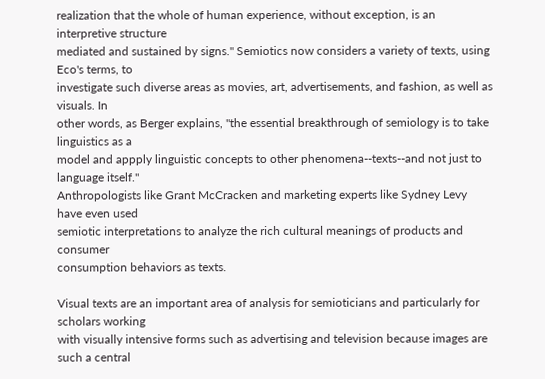realization that the whole of human experience, without exception, is an interpretive structure
mediated and sustained by signs." Semiotics now considers a variety of texts, using Eco's terms, to
investigate such diverse areas as movies, art, advertisements, and fashion, as well as visuals. In
other words, as Berger explains, "the essential breakthrough of semiology is to take linguistics as a
model and appply linguistic concepts to other phenomena--texts--and not just to language itself."
Anthropologists like Grant McCracken and marketing experts like Sydney Levy have even used
semiotic interpretations to analyze the rich cultural meanings of products and consumer
consumption behaviors as texts.

Visual texts are an important area of analysis for semioticians and particularly for scholars working
with visually intensive forms such as advertising and television because images are such a central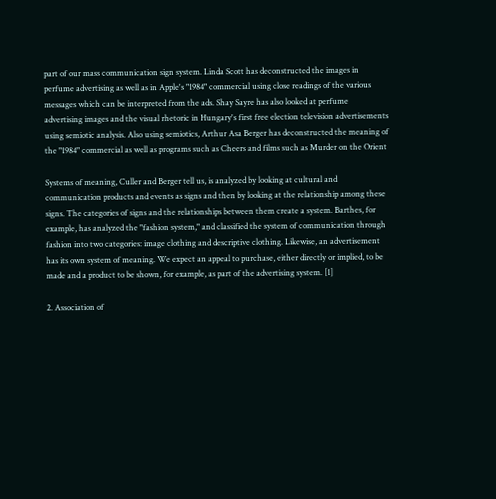part of our mass communication sign system. Linda Scott has deconstructed the images in
perfume advertising as well as in Apple's "1984" commercial using close readings of the various
messages which can be interpreted from the ads. Shay Sayre has also looked at perfume
advertising images and the visual rhetoric in Hungary's first free election television advertisements
using semiotic analysis. Also using semiotics, Arthur Asa Berger has deconstructed the meaning of
the "1984" commercial as well as programs such as Cheers and films such as Murder on the Orient

Systems of meaning, Culler and Berger tell us, is analyzed by looking at cultural and
communication products and events as signs and then by looking at the relationship among these
signs. The categories of signs and the relationships between them create a system. Barthes, for
example, has analyzed the "fashion system," and classified the system of communication through
fashion into two categories: image clothing and descriptive clothing. Likewise, an advertisement
has its own system of meaning. We expect an appeal to purchase, either directly or implied, to be
made and a product to be shown, for example, as part of the advertising system. [1]

2. Association of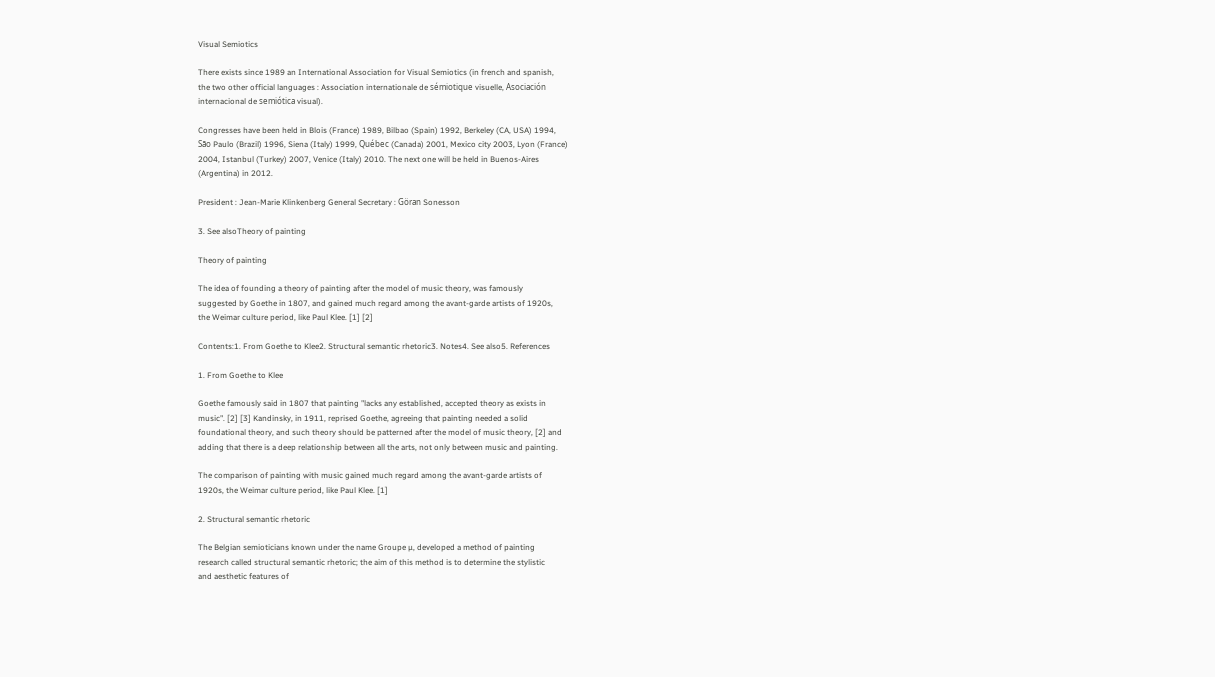Visual Semiotics

There exists since 1989 an International Association for Visual Semiotics (in french and spanish,
the two other official languages : Association internationale de sémiotique visuelle, Asociación
internacional de semiótica visual).

Congresses have been held in Blois (France) 1989, Bilbao (Spain) 1992, Berkeley (CA, USA) 1994,
São Paulo (Brazil) 1996, Siena (Italy) 1999, Québec (Canada) 2001, Mexico city 2003, Lyon (France)
2004, Istanbul (Turkey) 2007, Venice (Italy) 2010. The next one will be held in Buenos-Aires
(Argentina) in 2012.

President : Jean-Marie Klinkenberg General Secretary : Göran Sonesson

3. See alsoTheory of painting

Theory of painting

The idea of founding a theory of painting after the model of music theory, was famously
suggested by Goethe in 1807, and gained much regard among the avant-garde artists of 1920s,
the Weimar culture period, like Paul Klee. [1] [2]

Contents:1. From Goethe to Klee2. Structural semantic rhetoric3. Notes4. See also5. References

1. From Goethe to Klee

Goethe famously said in 1807 that painting "lacks any established, accepted theory as exists in
music". [2] [3] Kandinsky, in 1911, reprised Goethe, agreeing that painting needed a solid
foundational theory, and such theory should be patterned after the model of music theory, [2] and
adding that there is a deep relationship between all the arts, not only between music and painting.

The comparison of painting with music gained much regard among the avant-garde artists of
1920s, the Weimar culture period, like Paul Klee. [1]

2. Structural semantic rhetoric

The Belgian semioticians known under the name Groupe µ, developed a method of painting
research called structural semantic rhetoric; the aim of this method is to determine the stylistic
and aesthetic features of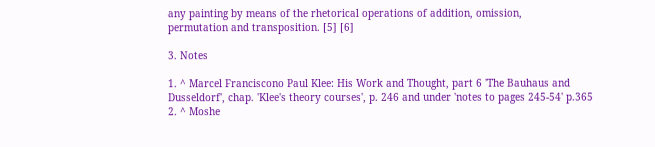any painting by means of the rhetorical operations of addition, omission,
permutation and transposition. [5] [6]

3. Notes

1. ^ Marcel Franciscono Paul Klee: His Work and Thought, part 6 'The Bauhaus and
Dusseldorf', chap. 'Klee's theory courses', p. 246 and under 'notes to pages 245-54' p.365
2. ^ Moshe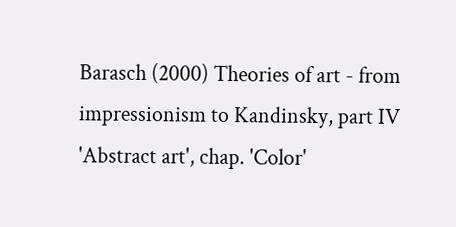Barasch (2000) Theories of art - from impressionism to Kandinsky, part IV
'Abstract art', chap. 'Color'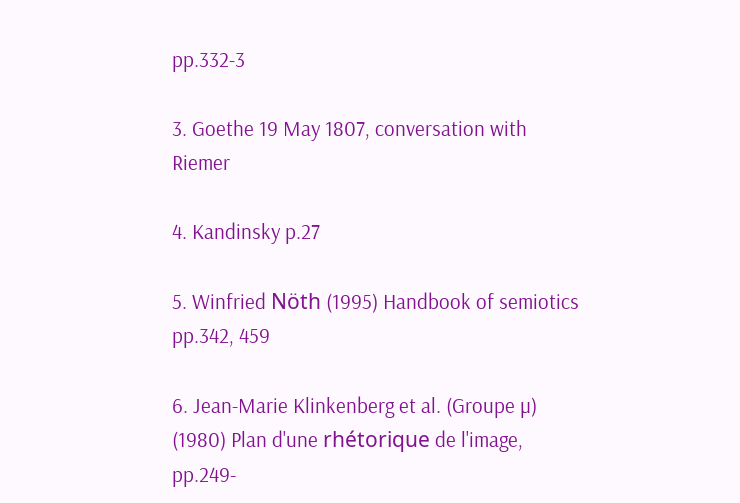pp.332-3

3. Goethe 19 May 1807, conversation with Riemer

4. Kandinsky p.27

5. Winfried Nöth (1995) Handbook of semiotics pp.342, 459

6. Jean-Marie Klinkenberg et al. (Groupe µ) (1980) Plan d'une rhétorique de l'image, pp.249-